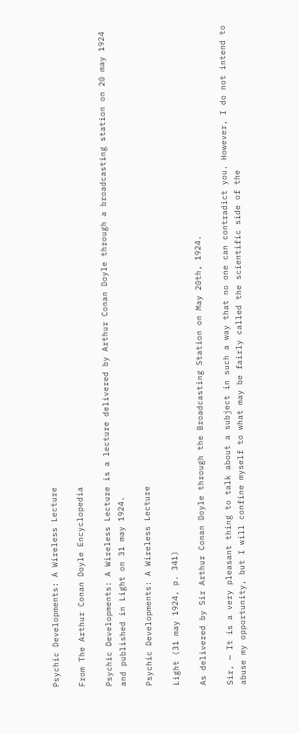Psychic Developments: A Wireless Lecture

From The Arthur Conan Doyle Encyclopedia

Psychic Developments: A Wireless Lecture is a lecture delivered by Arthur Conan Doyle through a broadcasting station on 20 may 1924 and published in Light on 31 may 1924.

Psychic Developments: A Wireless Lecture

Light (31 may 1924, p. 341)

As delivered by Sir Arthur Conan Doyle through the Broadcasting Station on May 20th, 1924.

Sir, — It is a very pleasant thing to talk about a subject in such a way that no one can contradict you. However, I do not intend to abuse my opportunity, but I will confine myself to what may be fairly called the scientific side of the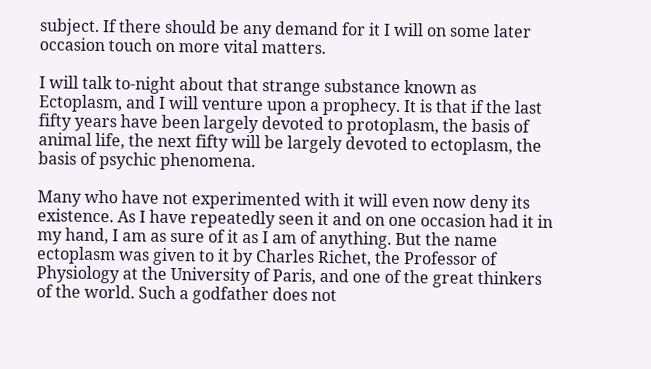subject. If there should be any demand for it I will on some later occasion touch on more vital matters.

I will talk to-night about that strange substance known as Ectoplasm, and I will venture upon a prophecy. It is that if the last fifty years have been largely devoted to protoplasm, the basis of animal life, the next fifty will be largely devoted to ectoplasm, the basis of psychic phenomena.

Many who have not experimented with it will even now deny its existence. As I have repeatedly seen it and on one occasion had it in my hand, I am as sure of it as I am of anything. But the name ectoplasm was given to it by Charles Richet, the Professor of Physiology at the University of Paris, and one of the great thinkers of the world. Such a godfather does not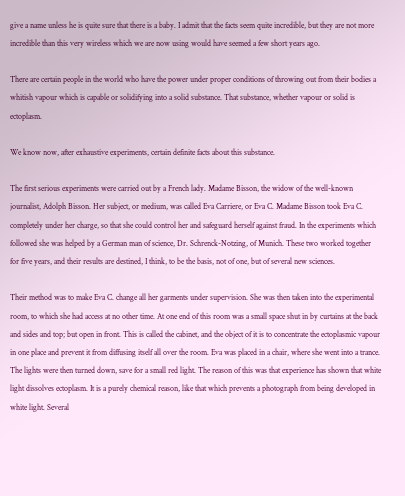give a name unless he is quite sure that there is a baby. I admit that the facts seem quite incredible, but they are not more incredible than this very wireless which we are now using would have seemed a few short years ago.

There are certain people in the world who have the power under proper conditions of throwing out from their bodies a whitish vapour which is capable or solidifying into a solid substance. That substance, whether vapour or solid is ectoplasm.

We know now, after exhaustive experiments, certain definite facts about this substance.

The first serious experiments were carried out by a French lady. Madame Bisson, the widow of the well-known journalist, Adolph Bisson. Her subject, or medium, was called Eva Carriere, or Eva C. Madame Bisson took Eva C. completely under her charge, so that she could control her and safeguard herself against fraud. In the experiments which followed she was helped by a German man of science, Dr. Schrenck-Notzing, of Munich. These two worked together for five years, and their results are destined, I think, to be the basis, not of one, but of several new sciences.

Their method was to make Eva C. change all her garments under supervision. She was then taken into the experimental room, to which she had access at no other time. At one end of this room was a small space shut in by curtains at the back and sides and top; but open in front. This is called the cabinet, and the object of it is to concentrate the ectoplasmic vapour in one place and prevent it from diffusing itself all over the room. Eva was placed in a chair, where she went into a trance. The lights were then turned down, save for a small red light. The reason of this was that experience has shown that white light dissolves ectoplasm. It is a purely chemical reason, like that which prevents a photograph from being developed in white light. Several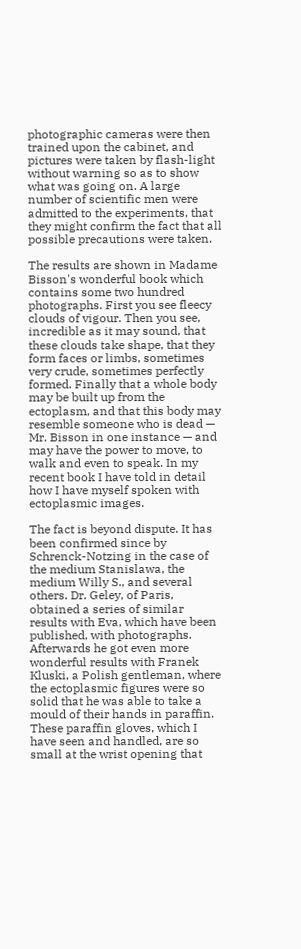photographic cameras were then trained upon the cabinet, and pictures were taken by flash-light without warning so as to show what was going on. A large number of scientific men were admitted to the experiments, that they might confirm the fact that all possible precautions were taken.

The results are shown in Madame Bisson's wonderful book which contains some two hundred photographs. First you see fleecy clouds of vigour. Then you see, incredible as it may sound, that these clouds take shape, that they form faces or limbs, sometimes very crude, sometimes perfectly formed. Finally that a whole body may be built up from the ectoplasm, and that this body may resemble someone who is dead — Mr. Bisson in one instance — and may have the power to move, to walk and even to speak. In my recent book I have told in detail how I have myself spoken with ectoplasmic images.

The fact is beyond dispute. It has been confirmed since by Schrenck-Notzing in the case of the medium Stanislawa, the medium Willy S., and several others. Dr. Geley, of Paris, obtained a series of similar results with Eva, which have been published, with photographs. Afterwards he got even more wonderful results with Franek Kluski, a Polish gentleman, where the ectoplasmic figures were so solid that he was able to take a mould of their hands in paraffin. These paraffin gloves, which I have seen and handled, are so small at the wrist opening that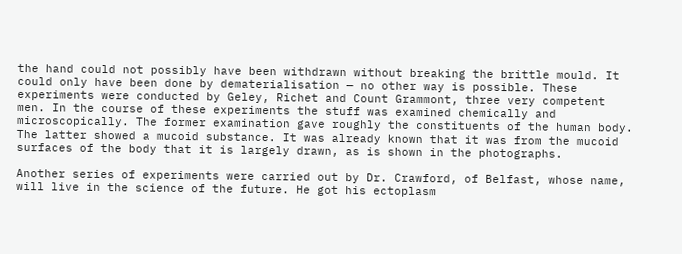the hand could not possibly have been withdrawn without breaking the brittle mould. It could only have been done by dematerialisation — no other way is possible. These experiments were conducted by Geley, Richet and Count Grammont, three very competent men. In the course of these experiments the stuff was examined chemically and microscopically. The former examination gave roughly the constituents of the human body. The latter showed a mucoid substance. It was already known that it was from the mucoid surfaces of the body that it is largely drawn, as is shown in the photographs.

Another series of experiments were carried out by Dr. Crawford, of Belfast, whose name, will live in the science of the future. He got his ectoplasm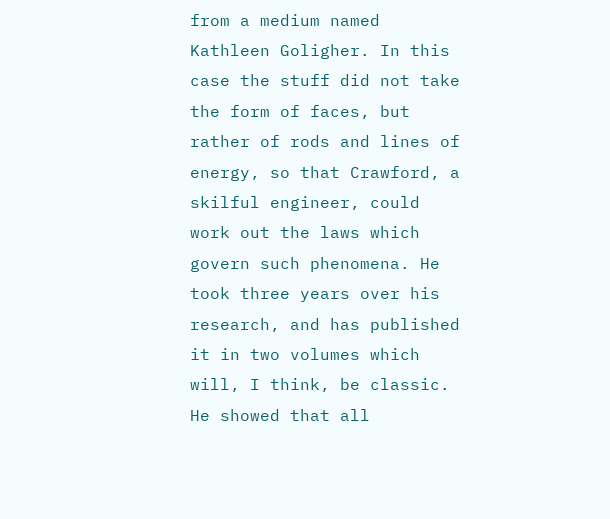from a medium named Kathleen Goligher. In this case the stuff did not take the form of faces, but rather of rods and lines of energy, so that Crawford, a skilful engineer, could work out the laws which govern such phenomena. He took three years over his research, and has published it in two volumes which will, I think, be classic. He showed that all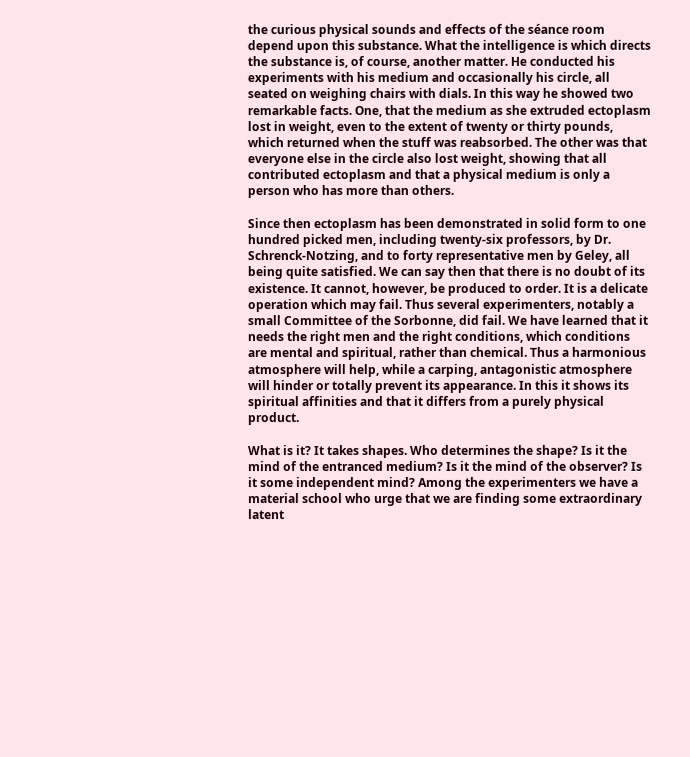the curious physical sounds and effects of the séance room depend upon this substance. What the intelligence is which directs the substance is, of course, another matter. He conducted his experiments with his medium and occasionally his circle, all seated on weighing chairs with dials. In this way he showed two remarkable facts. One, that the medium as she extruded ectoplasm lost in weight, even to the extent of twenty or thirty pounds, which returned when the stuff was reabsorbed. The other was that everyone else in the circle also lost weight, showing that all contributed ectoplasm and that a physical medium is only a person who has more than others.

Since then ectoplasm has been demonstrated in solid form to one hundred picked men, including twenty-six professors, by Dr. Schrenck-Notzing, and to forty representative men by Geley, all being quite satisfied. We can say then that there is no doubt of its existence. It cannot, however, be produced to order. It is a delicate operation which may fail. Thus several experimenters, notably a small Committee of the Sorbonne, did fail. We have learned that it needs the right men and the right conditions, which conditions are mental and spiritual, rather than chemical. Thus a harmonious atmosphere will help, while a carping, antagonistic atmosphere will hinder or totally prevent its appearance. In this it shows its spiritual affinities and that it differs from a purely physical product.

What is it? It takes shapes. Who determines the shape? Is it the mind of the entranced medium? Is it the mind of the observer? Is it some independent mind? Among the experimenters we have a material school who urge that we are finding some extraordinary latent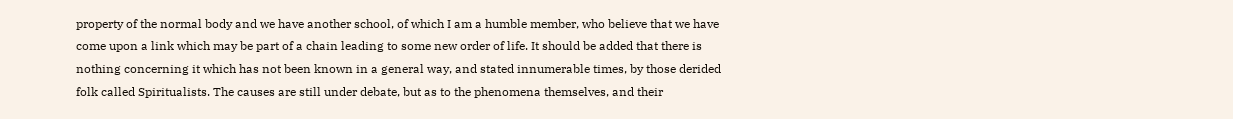property of the normal body and we have another school, of which I am a humble member, who believe that we have come upon a link which may be part of a chain leading to some new order of life. It should be added that there is nothing concerning it which has not been known in a general way, and stated innumerable times, by those derided folk called Spiritualists. The causes are still under debate, but as to the phenomena themselves, and their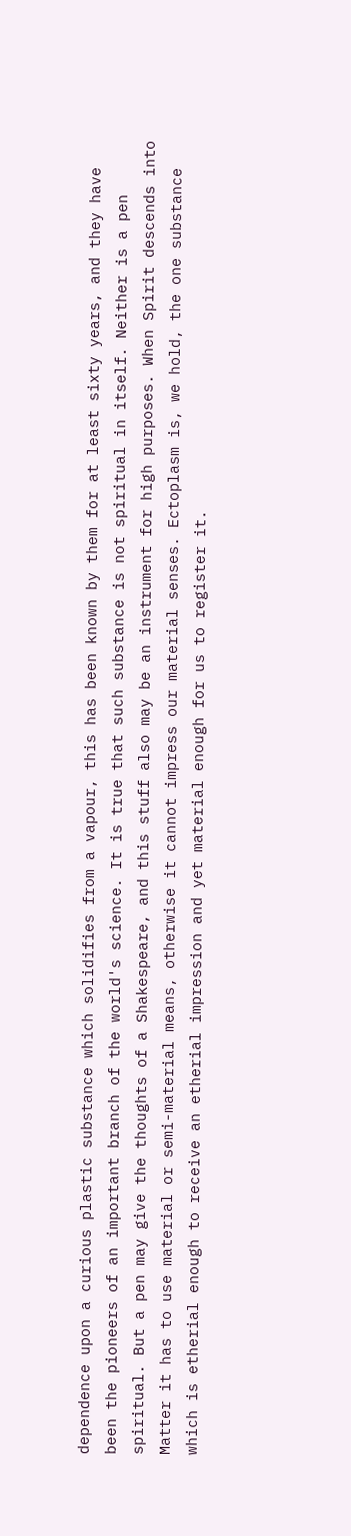dependence upon a curious plastic substance which solidifies from a vapour, this has been known by them for at least sixty years, and they have been the pioneers of an important branch of the world's science. It is true that such substance is not spiritual in itself. Neither is a pen spiritual. But a pen may give the thoughts of a Shakespeare, and this stuff also may be an instrument for high purposes. When Spirit descends into Matter it has to use material or semi-material means, otherwise it cannot impress our material senses. Ectoplasm is, we hold, the one substance which is etherial enough to receive an etherial impression and yet material enough for us to register it.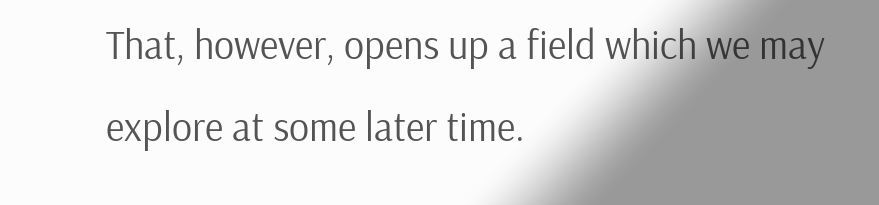That, however, opens up a field which we may explore at some later time.